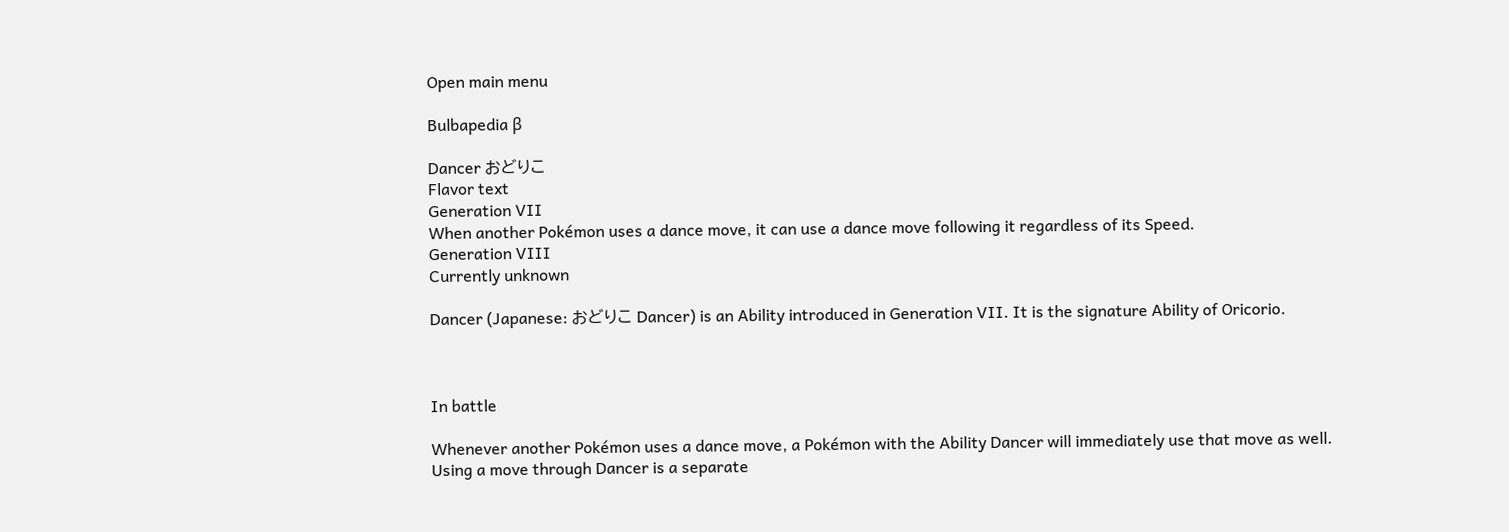Open main menu

Bulbapedia β

Dancer おどりこ
Flavor text
Generation VII
When another Pokémon uses a dance move, it can use a dance move following it regardless of its Speed.
Generation VIII
Currently unknown

Dancer (Japanese: おどりこ Dancer) is an Ability introduced in Generation VII. It is the signature Ability of Oricorio.



In battle

Whenever another Pokémon uses a dance move, a Pokémon with the Ability Dancer will immediately use that move as well. Using a move through Dancer is a separate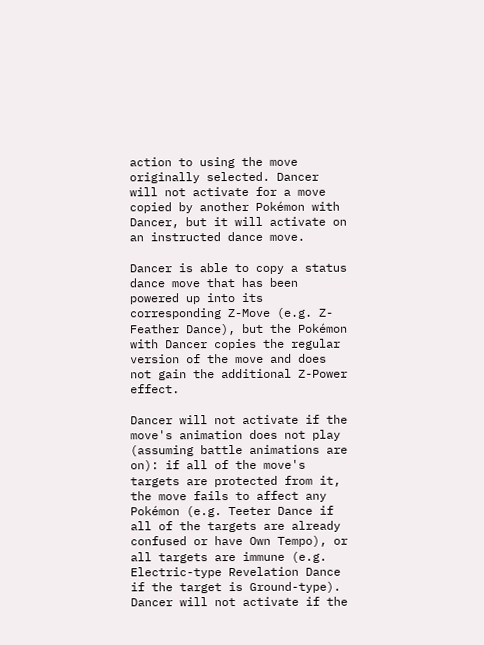action to using the move originally selected. Dancer will not activate for a move copied by another Pokémon with Dancer, but it will activate on an instructed dance move.

Dancer is able to copy a status dance move that has been powered up into its corresponding Z-Move (e.g. Z-Feather Dance), but the Pokémon with Dancer copies the regular version of the move and does not gain the additional Z-Power effect.

Dancer will not activate if the move's animation does not play (assuming battle animations are on): if all of the move's targets are protected from it, the move fails to affect any Pokémon (e.g. Teeter Dance if all of the targets are already confused or have Own Tempo), or all targets are immune (e.g. Electric-type Revelation Dance if the target is Ground-type). Dancer will not activate if the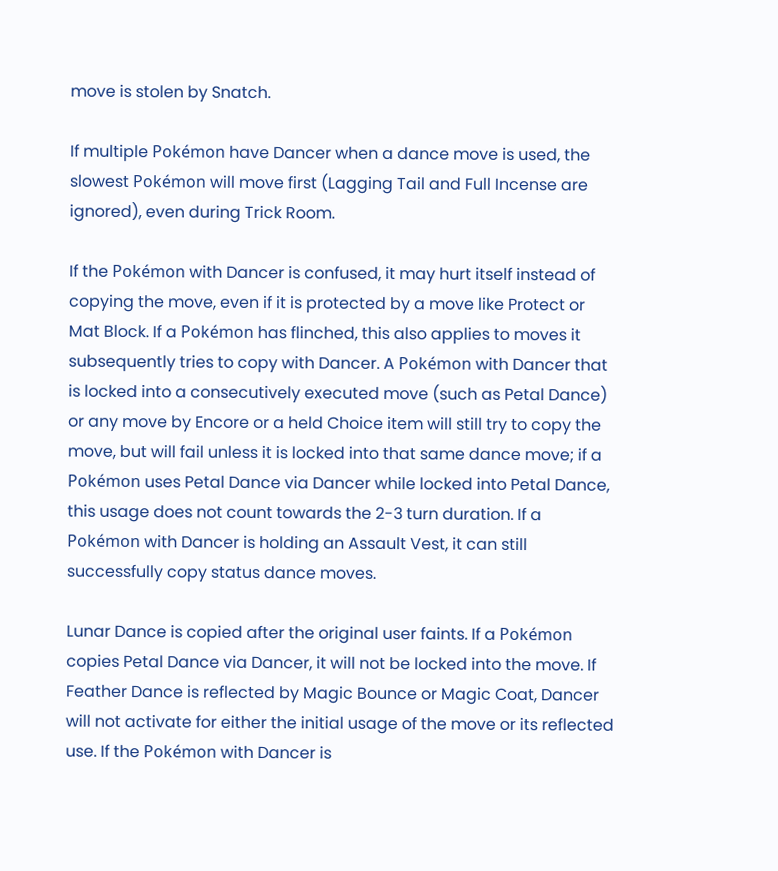move is stolen by Snatch.

If multiple Pokémon have Dancer when a dance move is used, the slowest Pokémon will move first (Lagging Tail and Full Incense are ignored), even during Trick Room.

If the Pokémon with Dancer is confused, it may hurt itself instead of copying the move, even if it is protected by a move like Protect or Mat Block. If a Pokémon has flinched, this also applies to moves it subsequently tries to copy with Dancer. A Pokémon with Dancer that is locked into a consecutively executed move (such as Petal Dance) or any move by Encore or a held Choice item will still try to copy the move, but will fail unless it is locked into that same dance move; if a Pokémon uses Petal Dance via Dancer while locked into Petal Dance, this usage does not count towards the 2-3 turn duration. If a Pokémon with Dancer is holding an Assault Vest, it can still successfully copy status dance moves.

Lunar Dance is copied after the original user faints. If a Pokémon copies Petal Dance via Dancer, it will not be locked into the move. If Feather Dance is reflected by Magic Bounce or Magic Coat, Dancer will not activate for either the initial usage of the move or its reflected use. If the Pokémon with Dancer is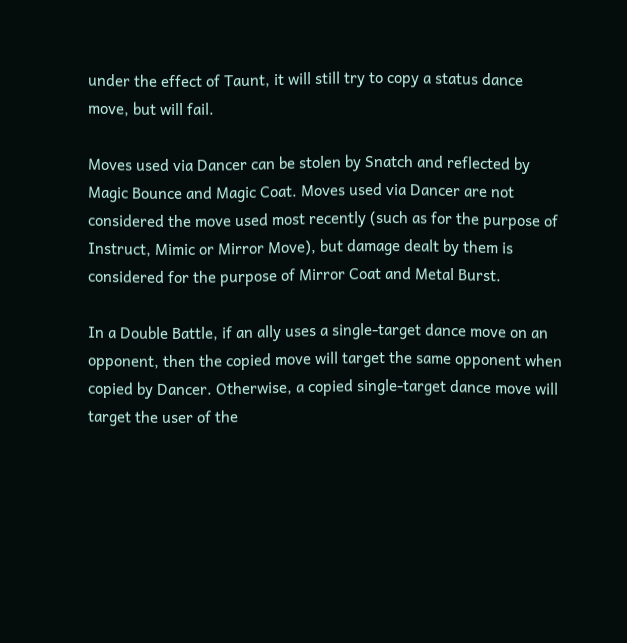under the effect of Taunt, it will still try to copy a status dance move, but will fail.

Moves used via Dancer can be stolen by Snatch and reflected by Magic Bounce and Magic Coat. Moves used via Dancer are not considered the move used most recently (such as for the purpose of Instruct, Mimic or Mirror Move), but damage dealt by them is considered for the purpose of Mirror Coat and Metal Burst.

In a Double Battle, if an ally uses a single-target dance move on an opponent, then the copied move will target the same opponent when copied by Dancer. Otherwise, a copied single-target dance move will target the user of the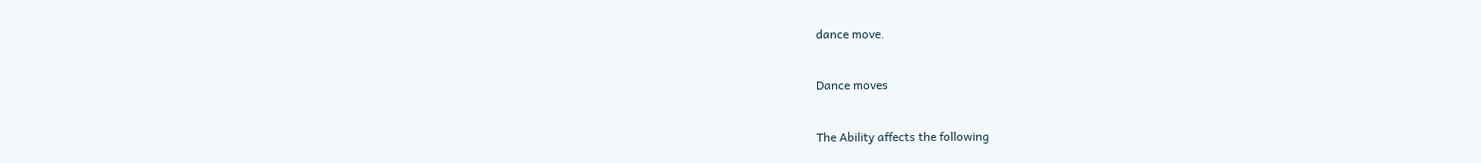dance move.

Dance moves

The Ability affects the following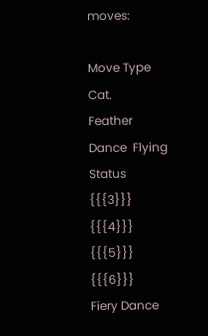moves:

Move Type Cat.
Feather Dance  Flying  Status {{{3}}} {{{4}}} {{{5}}} {{{6}}}
Fiery Dance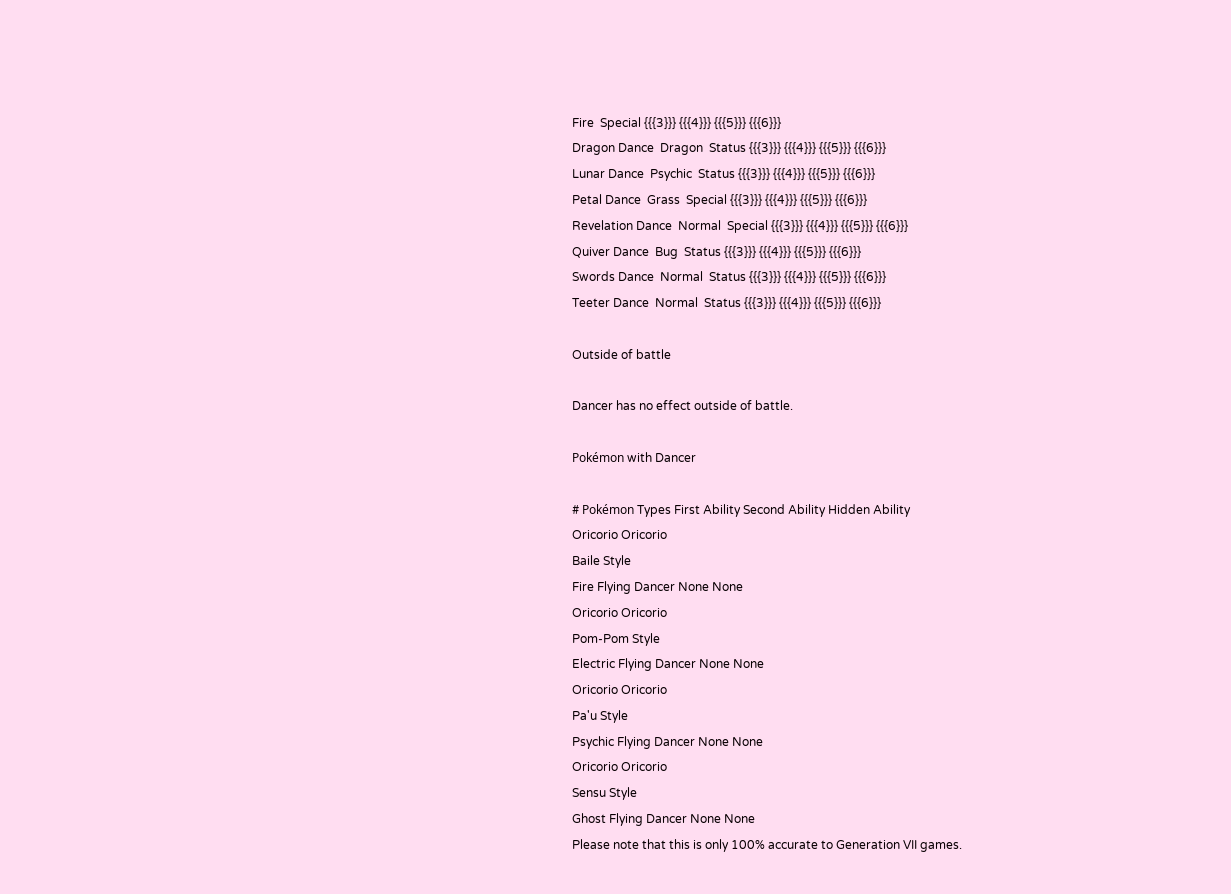Fire  Special {{{3}}} {{{4}}} {{{5}}} {{{6}}}
Dragon Dance  Dragon  Status {{{3}}} {{{4}}} {{{5}}} {{{6}}}
Lunar Dance  Psychic  Status {{{3}}} {{{4}}} {{{5}}} {{{6}}}
Petal Dance  Grass  Special {{{3}}} {{{4}}} {{{5}}} {{{6}}}
Revelation Dance  Normal  Special {{{3}}} {{{4}}} {{{5}}} {{{6}}}
Quiver Dance  Bug  Status {{{3}}} {{{4}}} {{{5}}} {{{6}}}
Swords Dance  Normal  Status {{{3}}} {{{4}}} {{{5}}} {{{6}}}
Teeter Dance  Normal  Status {{{3}}} {{{4}}} {{{5}}} {{{6}}}

Outside of battle

Dancer has no effect outside of battle.

Pokémon with Dancer

# Pokémon Types First Ability Second Ability Hidden Ability
Oricorio Oricorio
Baile Style
Fire Flying Dancer None None
Oricorio Oricorio
Pom-Pom Style
Electric Flying Dancer None None
Oricorio Oricorio
Pa'u Style
Psychic Flying Dancer None None
Oricorio Oricorio
Sensu Style
Ghost Flying Dancer None None
Please note that this is only 100% accurate to Generation VII games.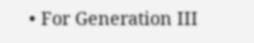• For Generation III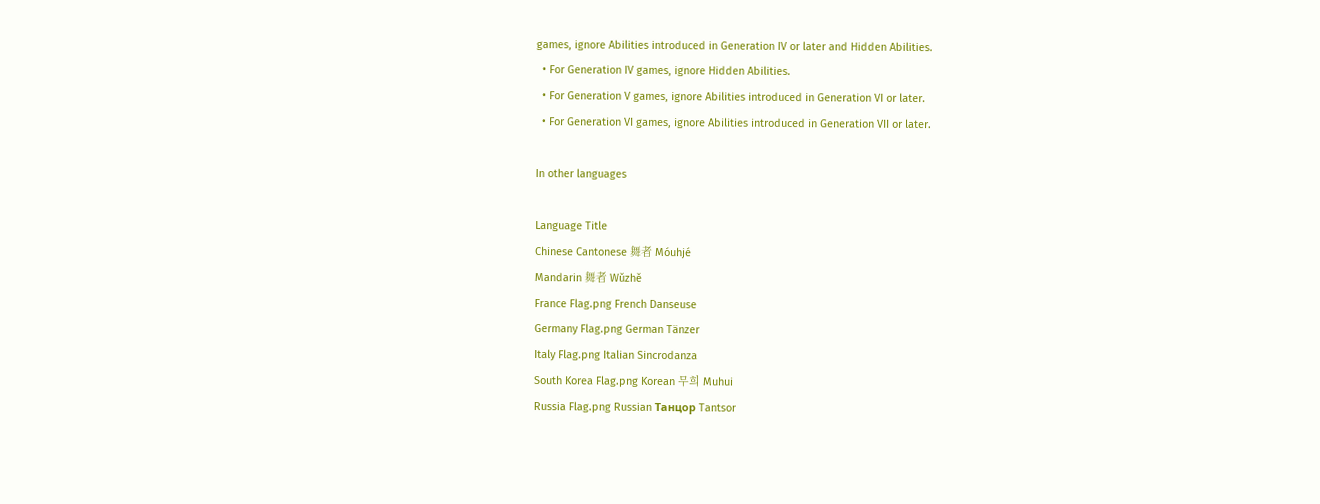games, ignore Abilities introduced in Generation IV or later and Hidden Abilities.
  • For Generation IV games, ignore Hidden Abilities.
  • For Generation V games, ignore Abilities introduced in Generation VI or later.
  • For Generation VI games, ignore Abilities introduced in Generation VII or later.

In other languages

Language Title
Chinese Cantonese 舞者 Móuhjé
Mandarin 舞者 Wǔzhě
France Flag.png French Danseuse
Germany Flag.png German Tänzer
Italy Flag.png Italian Sincrodanza
South Korea Flag.png Korean 무희 Muhui
Russia Flag.png Russian Танцор Tantsor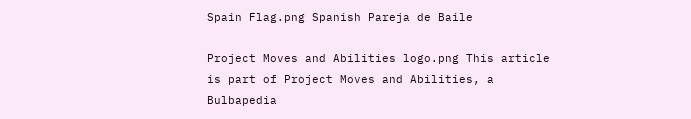Spain Flag.png Spanish Pareja de Baile

Project Moves and Abilities logo.png This article is part of Project Moves and Abilities, a Bulbapedia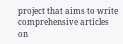project that aims to write comprehensive articles on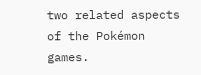two related aspects of the Pokémon games.